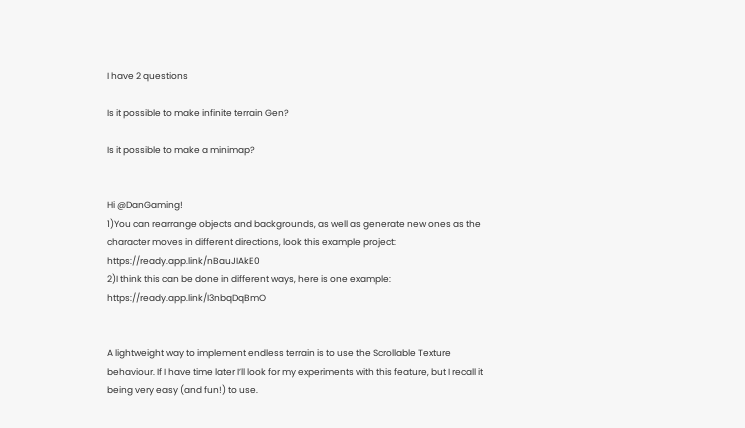I have 2 questions

Is it possible to make infinite terrain Gen?

Is it possible to make a minimap?


Hi @DanGaming!
1)You can rearrange objects and backgrounds, as well as generate new ones as the character moves in different directions, look this example project: https://ready.app.link/nBauJIAkE0
2)I think this can be done in different ways, here is one example: https://ready.app.link/I3nbqDqBmO


A lightweight way to implement endless terrain is to use the Scrollable Texture behaviour. If I have time later I’ll look for my experiments with this feature, but I recall it being very easy (and fun!) to use.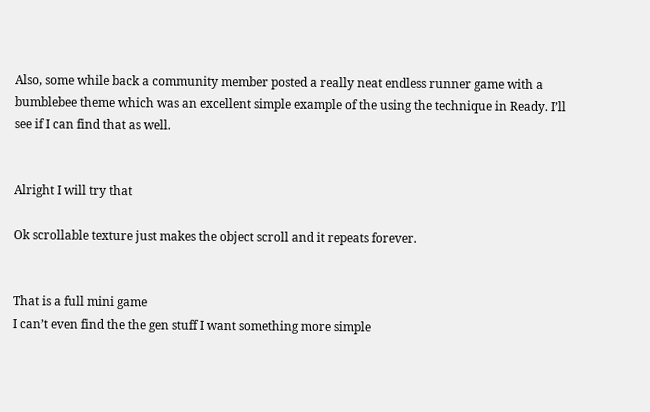Also, some while back a community member posted a really neat endless runner game with a bumblebee theme which was an excellent simple example of the using the technique in Ready. I’ll see if I can find that as well.


Alright I will try that

Ok scrollable texture just makes the object scroll and it repeats forever.


That is a full mini game
I can’t even find the the gen stuff I want something more simple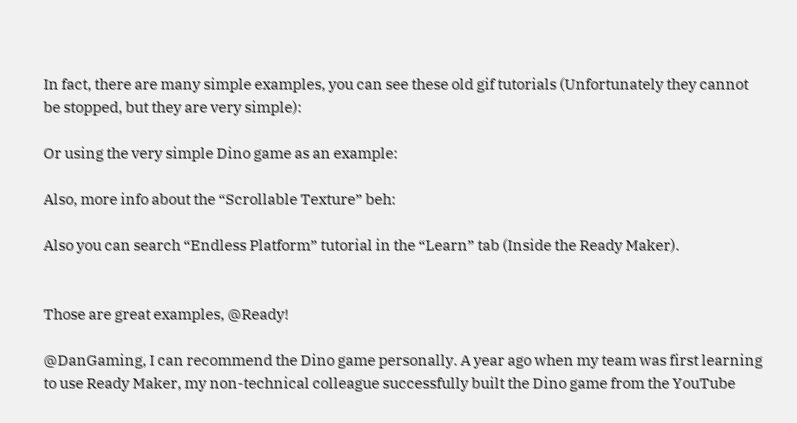In fact, there are many simple examples, you can see these old gif tutorials (Unfortunately they cannot be stopped, but they are very simple):

Or using the very simple Dino game as an example:

Also, more info about the “Scrollable Texture” beh:

Also you can search “Endless Platform” tutorial in the “Learn” tab (Inside the Ready Maker).


Those are great examples, @Ready!

@DanGaming, I can recommend the Dino game personally. A year ago when my team was first learning to use Ready Maker, my non-technical colleague successfully built the Dino game from the YouTube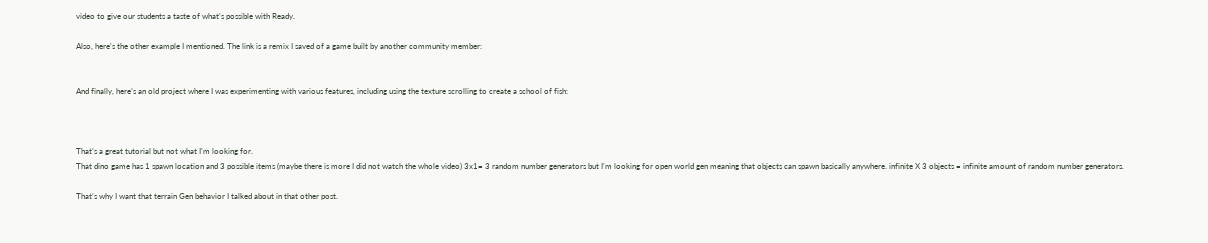video to give our students a taste of what’s possible with Ready.

Also, here’s the other example I mentioned. The link is a remix I saved of a game built by another community member:


And finally, here’s an old project where I was experimenting with various features, including using the texture scrolling to create a school of fish:



That’s a great tutorial but not what I’m looking for.
That dino game has 1 spawn location and 3 possible items (maybe there is more I did not watch the whole video) 3x1= 3 random number generators but I’m looking for open world gen meaning that objects can spawn basically anywhere. infinite X 3 objects = infinite amount of random number generators.

That’s why I want that terrain Gen behavior I talked about in that other post.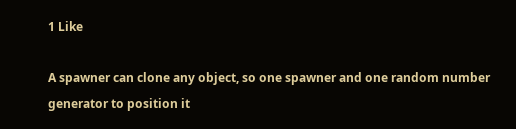1 Like

A spawner can clone any object, so one spawner and one random number generator to position it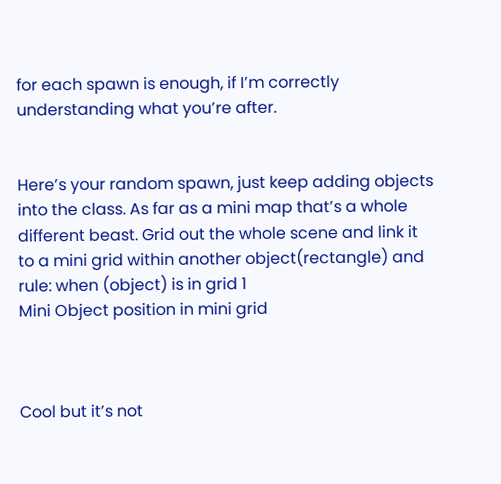for each spawn is enough, if I’m correctly understanding what you’re after.


Here’s your random spawn, just keep adding objects into the class. As far as a mini map that’s a whole different beast. Grid out the whole scene and link it to a mini grid within another object(rectangle) and rule: when (object) is in grid 1
Mini Object position in mini grid



Cool but it’s not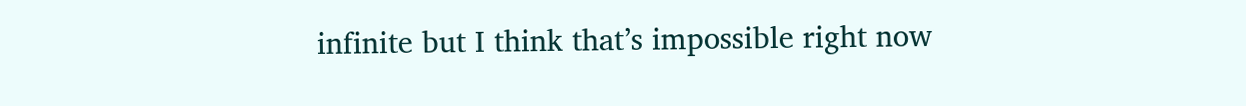infinite but I think that’s impossible right now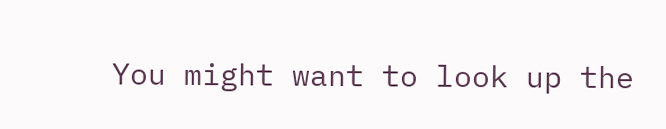You might want to look up the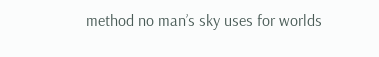method no man’s sky uses for worlds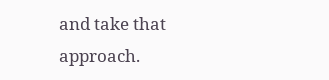and take that approach.